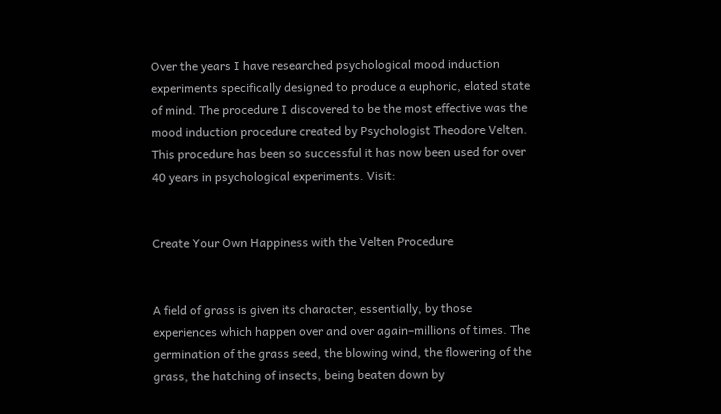Over the years I have researched psychological mood induction experiments specifically designed to produce a euphoric, elated state of mind. The procedure I discovered to be the most effective was the mood induction procedure created by Psychologist Theodore Velten. This procedure has been so successful it has now been used for over 40 years in psychological experiments. Visit:


Create Your Own Happiness with the Velten Procedure


A field of grass is given its character, essentially, by those experiences which happen over and over again–millions of times. The germination of the grass seed, the blowing wind, the flowering of the grass, the hatching of insects, being beaten down by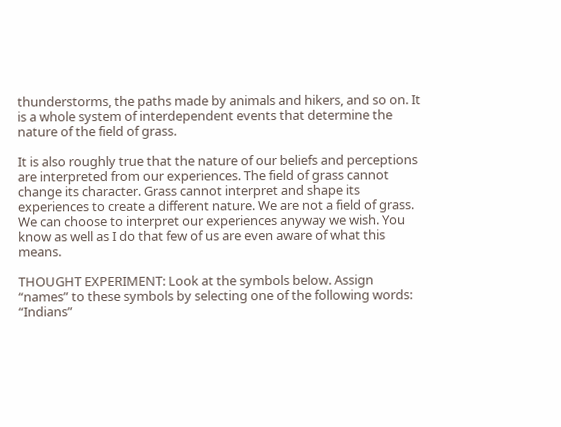thunderstorms, the paths made by animals and hikers, and so on. It is a whole system of interdependent events that determine the nature of the field of grass.

It is also roughly true that the nature of our beliefs and perceptions are interpreted from our experiences. The field of grass cannot change its character. Grass cannot interpret and shape its experiences to create a different nature. We are not a field of grass. We can choose to interpret our experiences anyway we wish. You know as well as I do that few of us are even aware of what this means.

THOUGHT EXPERIMENT: Look at the symbols below. Assign “names” to these symbols by selecting one of the following words: “Indians”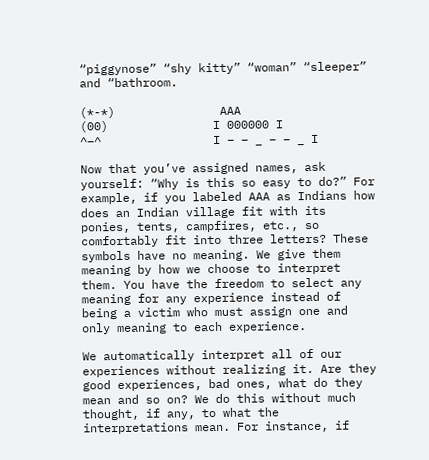“piggynose” “shy kitty” “woman” “sleeper” and “bathroom.

(*-*)               AAA
(00)               I 000000 I
^–^                I – – _ – – _ I

Now that you’ve assigned names, ask yourself: “Why is this so easy to do?” For example, if you labeled AAA as Indians how does an Indian village fit with its ponies, tents, campfires, etc., so comfortably fit into three letters? These symbols have no meaning. We give them meaning by how we choose to interpret them. You have the freedom to select any meaning for any experience instead of being a victim who must assign one and only meaning to each experience.

We automatically interpret all of our experiences without realizing it. Are they good experiences, bad ones, what do they mean and so on? We do this without much thought, if any, to what the interpretations mean. For instance, if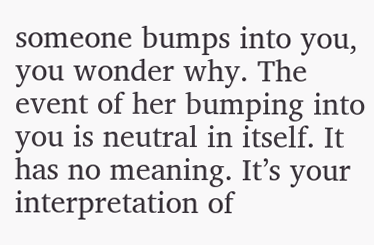someone bumps into you, you wonder why. The event of her bumping into you is neutral in itself. It has no meaning. It’s your interpretation of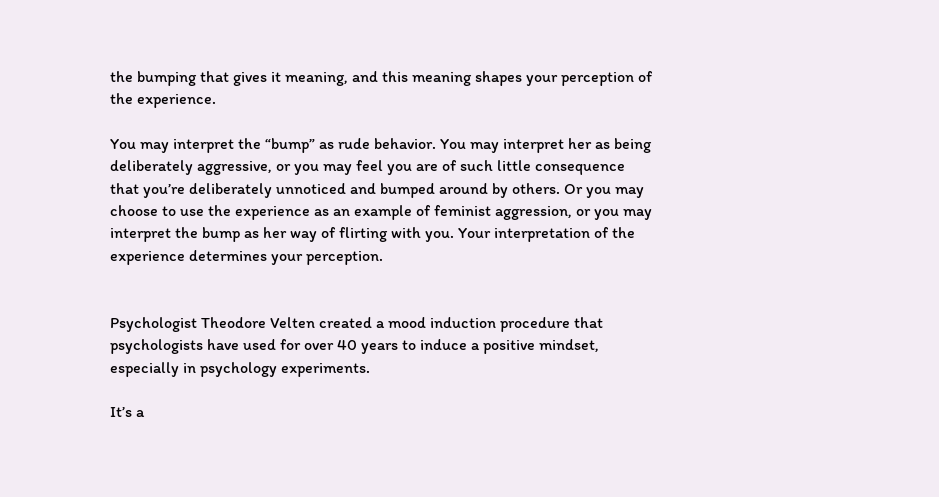the bumping that gives it meaning, and this meaning shapes your perception of the experience.

You may interpret the “bump” as rude behavior. You may interpret her as being deliberately aggressive, or you may feel you are of such little consequence that you’re deliberately unnoticed and bumped around by others. Or you may choose to use the experience as an example of feminist aggression, or you may interpret the bump as her way of flirting with you. Your interpretation of the experience determines your perception.


Psychologist Theodore Velten created a mood induction procedure that psychologists have used for over 40 years to induce a positive mindset, especially in psychology experiments.

It’s a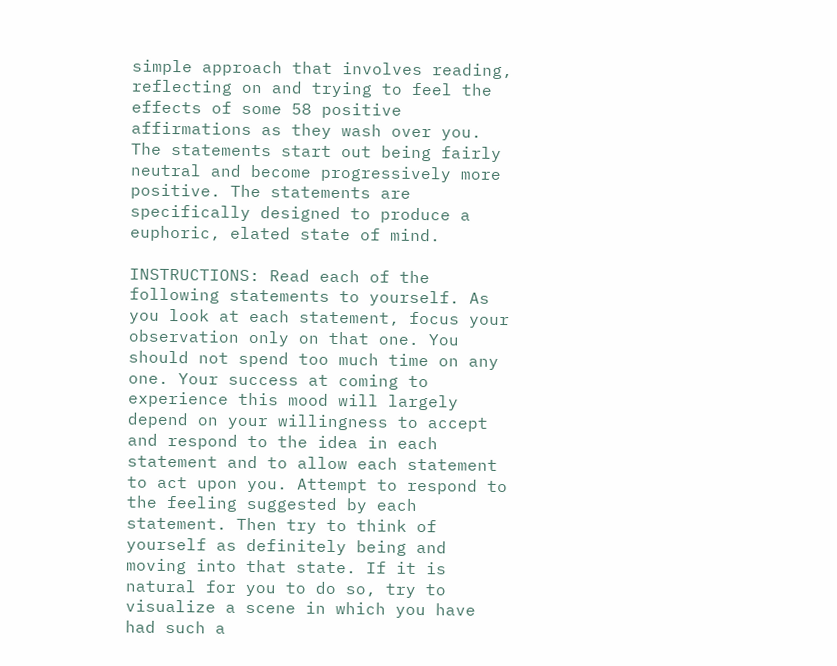simple approach that involves reading, reflecting on and trying to feel the effects of some 58 positive affirmations as they wash over you. The statements start out being fairly neutral and become progressively more positive. The statements are specifically designed to produce a euphoric, elated state of mind.

INSTRUCTIONS: Read each of the following statements to yourself. As you look at each statement, focus your observation only on that one. You should not spend too much time on any one. Your success at coming to experience this mood will largely depend on your willingness to accept and respond to the idea in each statement and to allow each statement to act upon you. Attempt to respond to the feeling suggested by each statement. Then try to think of yourself as definitely being and moving into that state. If it is natural for you to do so, try to visualize a scene in which you have had such a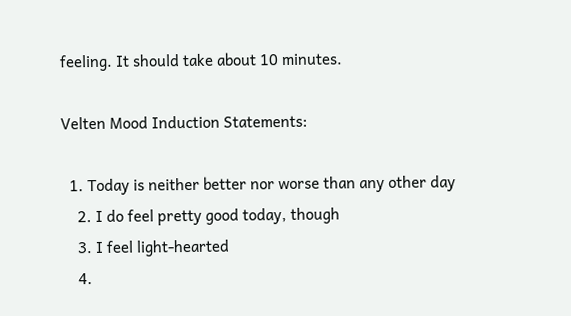feeling. It should take about 10 minutes.

Velten Mood Induction Statements:

  1. Today is neither better nor worse than any other day
    2. I do feel pretty good today, though
    3. I feel light-hearted
    4.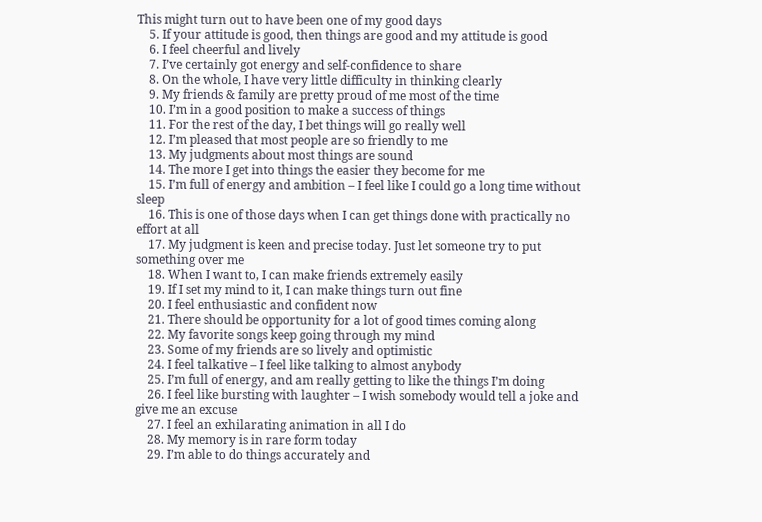This might turn out to have been one of my good days
    5. If your attitude is good, then things are good and my attitude is good
    6. I feel cheerful and lively
    7. I’ve certainly got energy and self-confidence to share
    8. On the whole, I have very little difficulty in thinking clearly
    9. My friends & family are pretty proud of me most of the time
    10. I’m in a good position to make a success of things
    11. For the rest of the day, I bet things will go really well
    12. I’m pleased that most people are so friendly to me
    13. My judgments about most things are sound
    14. The more I get into things the easier they become for me
    15. I’m full of energy and ambition – I feel like I could go a long time without sleep
    16. This is one of those days when I can get things done with practically no effort at all
    17. My judgment is keen and precise today. Just let someone try to put something over me
    18. When I want to, I can make friends extremely easily
    19. If I set my mind to it, I can make things turn out fine
    20. I feel enthusiastic and confident now
    21. There should be opportunity for a lot of good times coming along
    22. My favorite songs keep going through my mind
    23. Some of my friends are so lively and optimistic
    24. I feel talkative – I feel like talking to almost anybody
    25. I’m full of energy, and am really getting to like the things I’m doing
    26. I feel like bursting with laughter – I wish somebody would tell a joke and give me an excuse
    27. I feel an exhilarating animation in all I do
    28. My memory is in rare form today
    29. I’m able to do things accurately and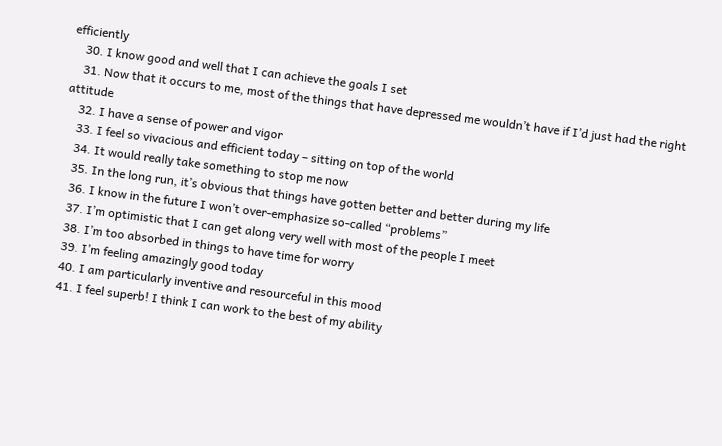efficiently
    30. I know good and well that I can achieve the goals I set
    31. Now that it occurs to me, most of the things that have depressed me wouldn’t have if I’d just had the right attitude
    32. I have a sense of power and vigor
    33. I feel so vivacious and efficient today – sitting on top of the world
    34. It would really take something to stop me now
    35. In the long run, it’s obvious that things have gotten better and better during my life
    36. I know in the future I won’t over-emphasize so-called “problems”
    37. I’m optimistic that I can get along very well with most of the people I meet
    38. I’m too absorbed in things to have time for worry
    39. I’m feeling amazingly good today
    40. I am particularly inventive and resourceful in this mood
    41. I feel superb! I think I can work to the best of my ability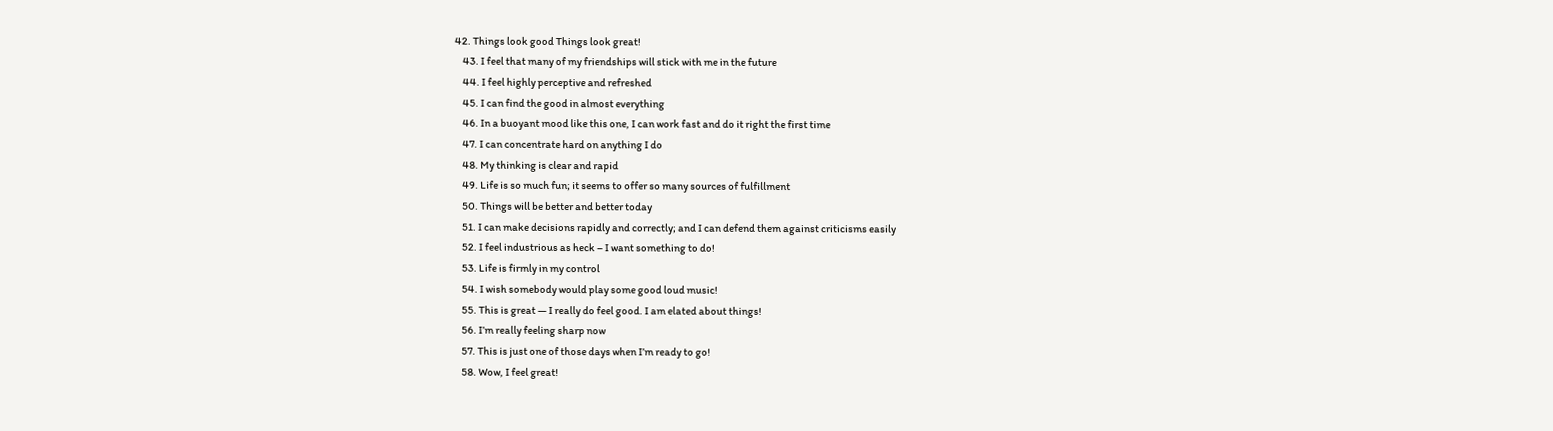42. Things look good Things look great!
    43. I feel that many of my friendships will stick with me in the future
    44. I feel highly perceptive and refreshed
    45. I can find the good in almost everything
    46. In a buoyant mood like this one, I can work fast and do it right the first time
    47. I can concentrate hard on anything I do
    48. My thinking is clear and rapid
    49. Life is so much fun; it seems to offer so many sources of fulfillment
    50. Things will be better and better today
    51. I can make decisions rapidly and correctly; and I can defend them against criticisms easily
    52. I feel industrious as heck – I want something to do!
    53. Life is firmly in my control
    54. I wish somebody would play some good loud music!
    55. This is great — I really do feel good. I am elated about things!
    56. I’m really feeling sharp now
    57. This is just one of those days when I’m ready to go!
    58. Wow, I feel great!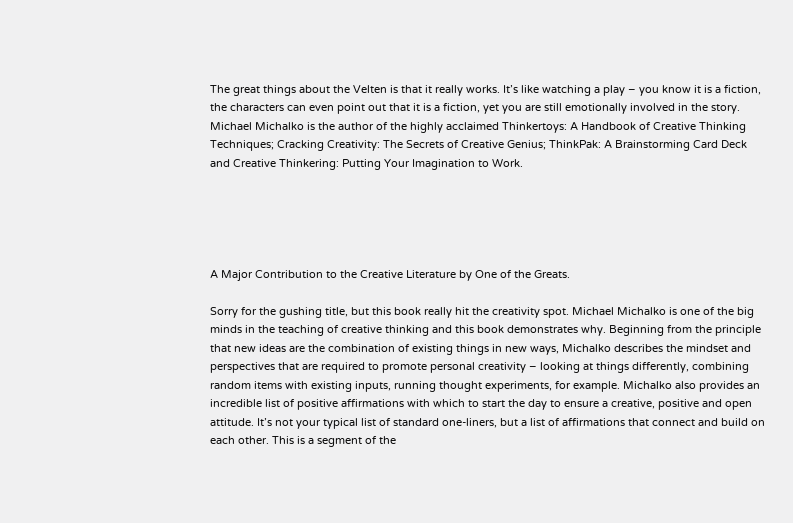The great things about the Velten is that it really works. It’s like watching a play – you know it is a fiction, the characters can even point out that it is a fiction, yet you are still emotionally involved in the story.
Michael Michalko is the author of the highly acclaimed Thinkertoys: A Handbook of Creative Thinking Techniques; Cracking Creativity: The Secrets of Creative Genius; ThinkPak: A Brainstorming Card Deck and Creative Thinkering: Putting Your Imagination to Work.





A Major Contribution to the Creative Literature by One of the Greats.

Sorry for the gushing title, but this book really hit the creativity spot. Michael Michalko is one of the big minds in the teaching of creative thinking and this book demonstrates why. Beginning from the principle that new ideas are the combination of existing things in new ways, Michalko describes the mindset and perspectives that are required to promote personal creativity – looking at things differently, combining random items with existing inputs, running thought experiments, for example. Michalko also provides an incredible list of positive affirmations with which to start the day to ensure a creative, positive and open attitude. It’s not your typical list of standard one-liners, but a list of affirmations that connect and build on each other. This is a segment of the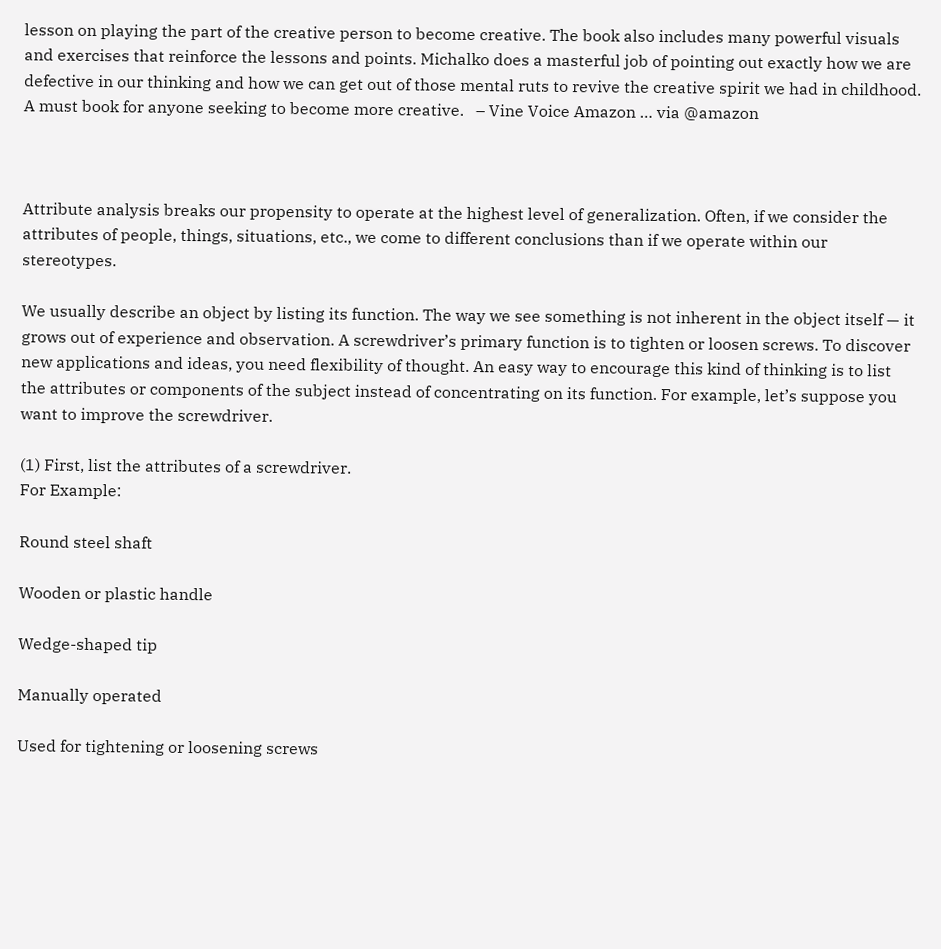lesson on playing the part of the creative person to become creative. The book also includes many powerful visuals and exercises that reinforce the lessons and points. Michalko does a masterful job of pointing out exactly how we are defective in our thinking and how we can get out of those mental ruts to revive the creative spirit we had in childhood. A must book for anyone seeking to become more creative.   – Vine Voice Amazon … via @amazon



Attribute analysis breaks our propensity to operate at the highest level of generalization. Often, if we consider the attributes of people, things, situations, etc., we come to different conclusions than if we operate within our stereotypes.

We usually describe an object by listing its function. The way we see something is not inherent in the object itself — it grows out of experience and observation. A screwdriver’s primary function is to tighten or loosen screws. To discover new applications and ideas, you need flexibility of thought. An easy way to encourage this kind of thinking is to list the attributes or components of the subject instead of concentrating on its function. For example, let’s suppose you want to improve the screwdriver.

(1) First, list the attributes of a screwdriver.
For Example:

Round steel shaft

Wooden or plastic handle

Wedge-shaped tip

Manually operated

Used for tightening or loosening screws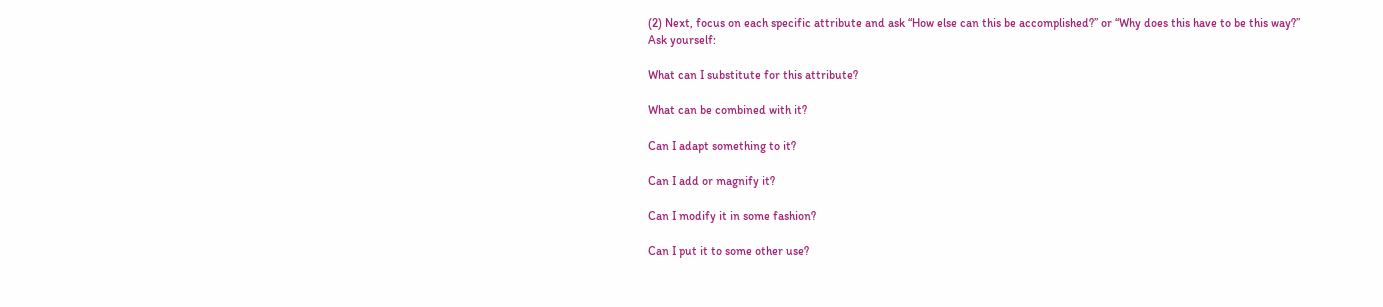(2) Next, focus on each specific attribute and ask “How else can this be accomplished?” or “Why does this have to be this way?”
Ask yourself:

What can I substitute for this attribute?

What can be combined with it?

Can I adapt something to it?

Can I add or magnify it?

Can I modify it in some fashion?

Can I put it to some other use?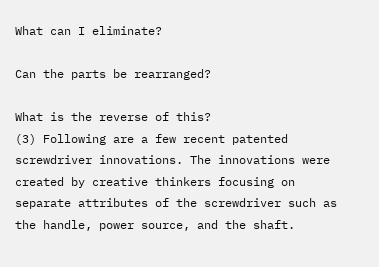What can I eliminate?

Can the parts be rearranged?

What is the reverse of this?
(3) Following are a few recent patented screwdriver innovations. The innovations were created by creative thinkers focusing on separate attributes of the screwdriver such as the handle, power source, and the shaft.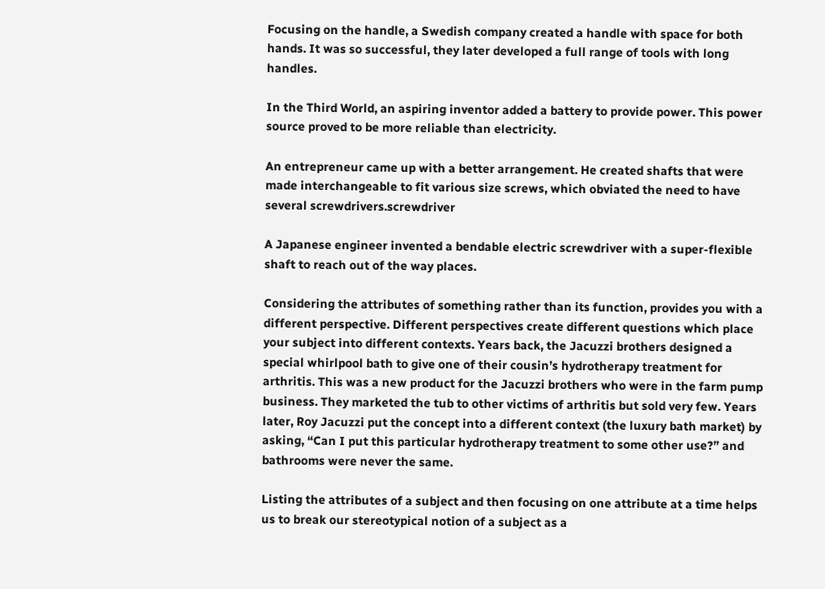Focusing on the handle, a Swedish company created a handle with space for both hands. It was so successful, they later developed a full range of tools with long handles.

In the Third World, an aspiring inventor added a battery to provide power. This power source proved to be more reliable than electricity.

An entrepreneur came up with a better arrangement. He created shafts that were made interchangeable to fit various size screws, which obviated the need to have several screwdrivers.screwdriver

A Japanese engineer invented a bendable electric screwdriver with a super-flexible shaft to reach out of the way places.

Considering the attributes of something rather than its function, provides you with a different perspective. Different perspectives create different questions which place your subject into different contexts. Years back, the Jacuzzi brothers designed a special whirlpool bath to give one of their cousin’s hydrotherapy treatment for arthritis. This was a new product for the Jacuzzi brothers who were in the farm pump business. They marketed the tub to other victims of arthritis but sold very few. Years later, Roy Jacuzzi put the concept into a different context (the luxury bath market) by asking, “Can I put this particular hydrotherapy treatment to some other use?” and bathrooms were never the same.

Listing the attributes of a subject and then focusing on one attribute at a time helps us to break our stereotypical notion of a subject as a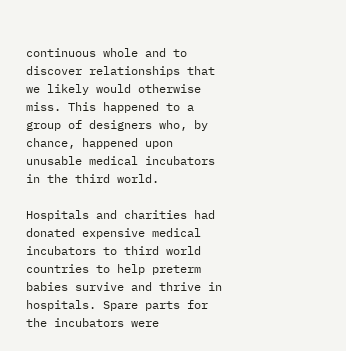continuous whole and to discover relationships that we likely would otherwise miss. This happened to a group of designers who, by chance, happened upon unusable medical incubators in the third world.

Hospitals and charities had donated expensive medical incubators to third world countries to help preterm babies survive and thrive in hospitals. Spare parts for the incubators were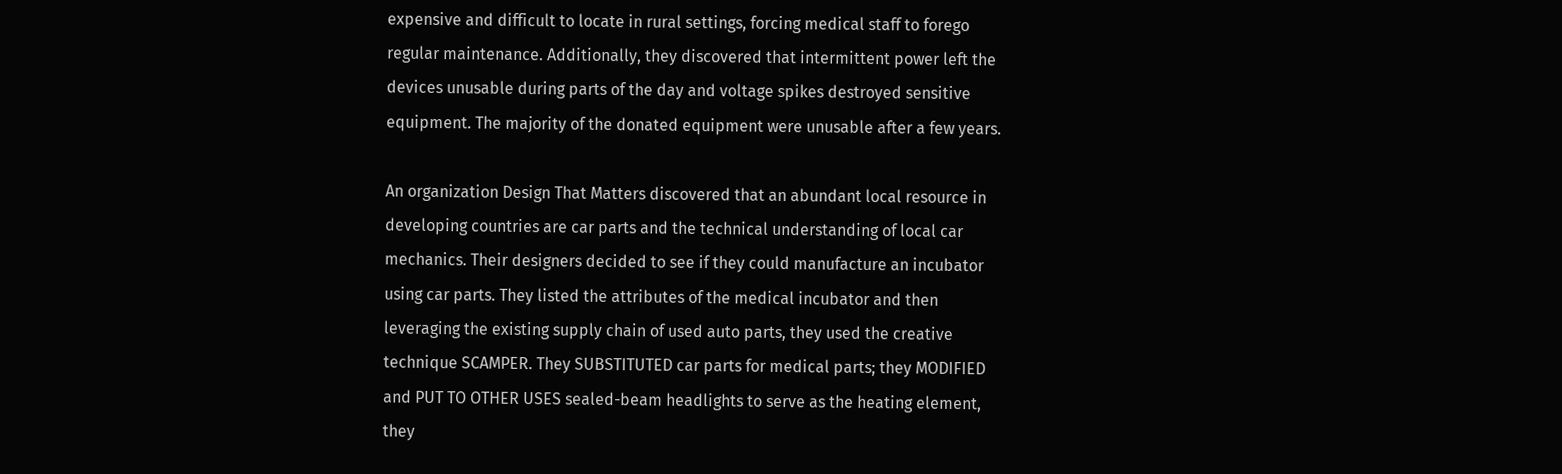expensive and difficult to locate in rural settings, forcing medical staff to forego regular maintenance. Additionally, they discovered that intermittent power left the devices unusable during parts of the day and voltage spikes destroyed sensitive equipment. The majority of the donated equipment were unusable after a few years.

An organization Design That Matters discovered that an abundant local resource in developing countries are car parts and the technical understanding of local car mechanics. Their designers decided to see if they could manufacture an incubator using car parts. They listed the attributes of the medical incubator and then leveraging the existing supply chain of used auto parts, they used the creative technique SCAMPER. They SUBSTITUTED car parts for medical parts; they MODIFIED and PUT TO OTHER USES sealed-beam headlights to serve as the heating element, they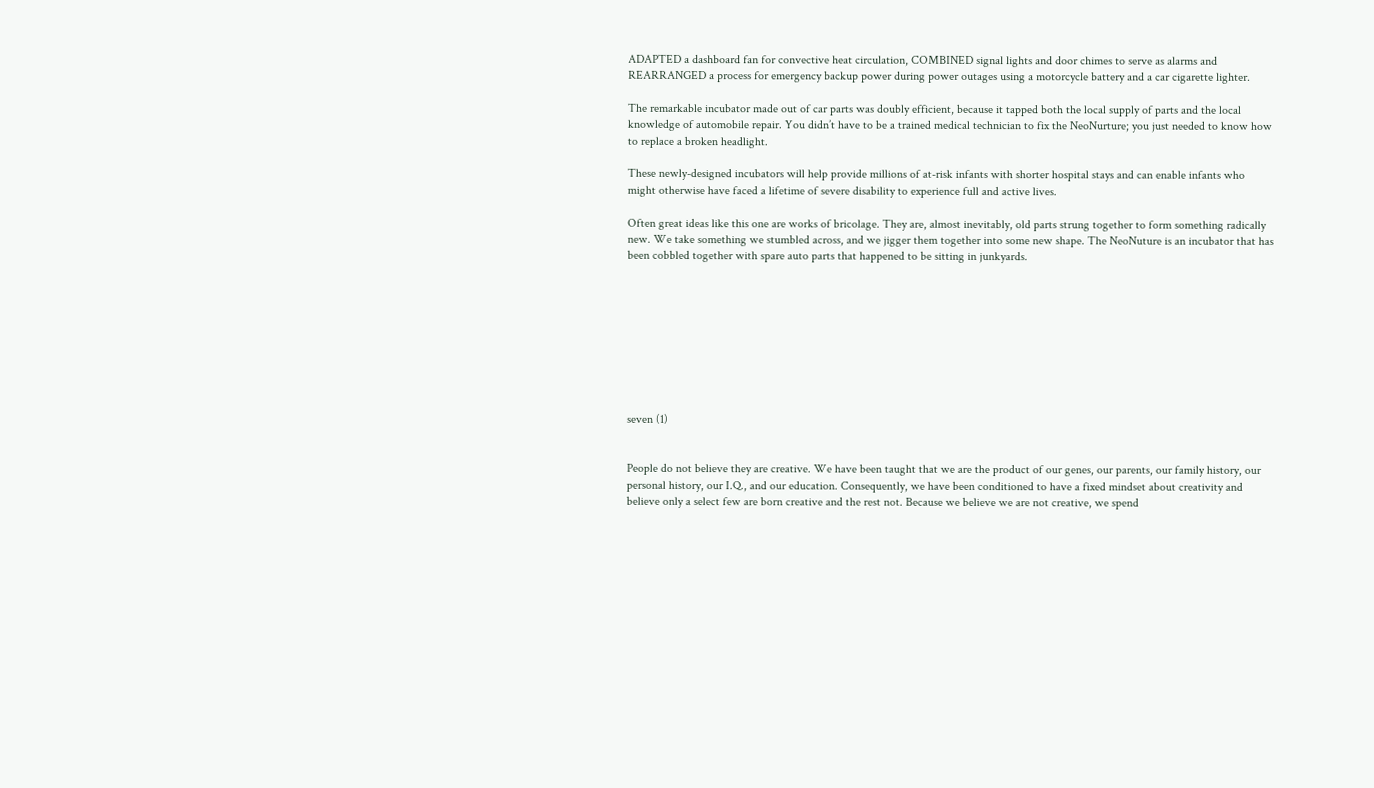ADAPTED a dashboard fan for convective heat circulation, COMBINED signal lights and door chimes to serve as alarms and REARRANGED a process for emergency backup power during power outages using a motorcycle battery and a car cigarette lighter.

The remarkable incubator made out of car parts was doubly efficient, because it tapped both the local supply of parts and the local knowledge of automobile repair. You didn’t have to be a trained medical technician to fix the NeoNurture; you just needed to know how to replace a broken headlight.

These newly-designed incubators will help provide millions of at-risk infants with shorter hospital stays and can enable infants who might otherwise have faced a lifetime of severe disability to experience full and active lives.

Often great ideas like this one are works of bricolage. They are, almost inevitably, old parts strung together to form something radically new. We take something we stumbled across, and we jigger them together into some new shape. The NeoNuture is an incubator that has been cobbled together with spare auto parts that happened to be sitting in junkyards.









seven (1)


People do not believe they are creative. We have been taught that we are the product of our genes, our parents, our family history, our personal history, our I.Q., and our education. Consequently, we have been conditioned to have a fixed mindset about creativity and believe only a select few are born creative and the rest not. Because we believe we are not creative, we spend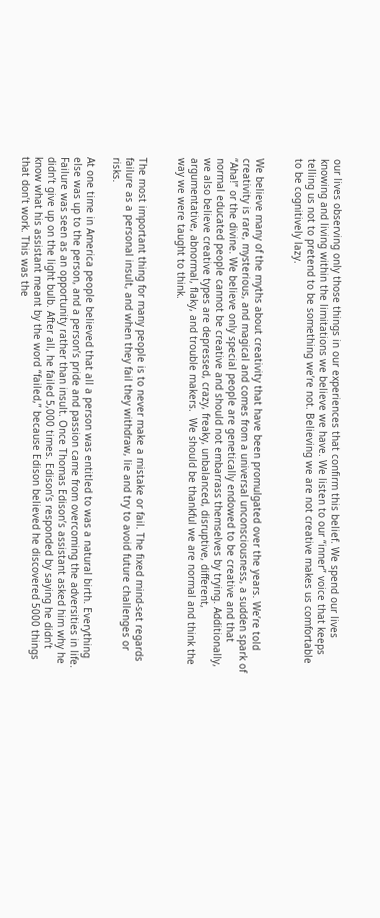our lives observing only those things in our experiences that confirm this belief. We spend our lives knowing and living within the limitations we believe we have. We listen to our “inner” voice that keeps telling us not to pretend to be something we’re not. Believing we are not creative makes us comfortable to be cognitively lazy.


We believe many of the myths about creativity that have been promulgated over the years. We’re told creativity is rare, mysterious, and magical and comes from a universal unconsciousness, a sudden spark of “Aha!” or the divine. We believe only special people are genetically endowed to be creative and that normal educated people cannot be creative and should not embarrass themselves by trying. Additionally, we also believe creative types are depressed, crazy, freaky, unbalanced, disruptive, different, argumentative, abnormal, flaky, and trouble makers.  We should be thankful we are normal and think the way we were taught to think.


The most important thing for many people is to never make a mistake or fail. The fixed mind-set regards failure as a personal insult, and when they fail they withdraw, lie and try to avoid future challenges or risks.

At one time in America people believed that all a person was entitled to was a natural birth. Everything else was up to the person, and a person’s pride and passion came from overcoming the adversities in life. Failure was seen as an opportunity rather than insult. Once Thomas Edison’s assistant asked him why he didn’t give up on the light bulb. After all, he failed 5,000 times. Edison’s responded by saying he didn’t know what his assistant meant by the word “failed,” because Edison believed he discovered 5000 things that don’t work. This was the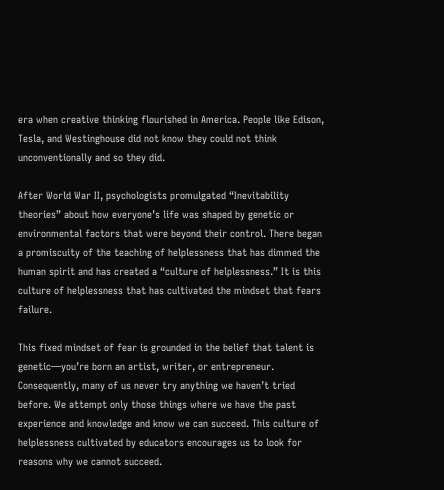era when creative thinking flourished in America. People like Edison, Tesla, and Westinghouse did not know they could not think unconventionally and so they did.

After World War II, psychologists promulgated “Inevitability theories” about how everyone’s life was shaped by genetic or environmental factors that were beyond their control. There began a promiscuity of the teaching of helplessness that has dimmed the human spirit and has created a “culture of helplessness.” It is this culture of helplessness that has cultivated the mindset that fears failure.

This fixed mindset of fear is grounded in the belief that talent is genetic—you’re born an artist, writer, or entrepreneur. Consequently, many of us never try anything we haven’t tried before. We attempt only those things where we have the past experience and knowledge and know we can succeed. This culture of helplessness cultivated by educators encourages us to look for reasons why we cannot succeed.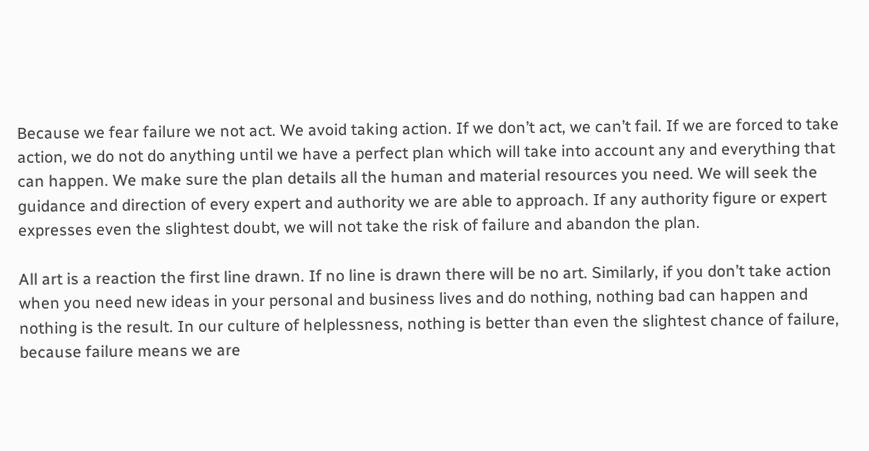Because we fear failure we not act. We avoid taking action. If we don’t act, we can’t fail. If we are forced to take action, we do not do anything until we have a perfect plan which will take into account any and everything that can happen. We make sure the plan details all the human and material resources you need. We will seek the guidance and direction of every expert and authority we are able to approach. If any authority figure or expert expresses even the slightest doubt, we will not take the risk of failure and abandon the plan.

All art is a reaction the first line drawn. If no line is drawn there will be no art. Similarly, if you don’t take action when you need new ideas in your personal and business lives and do nothing, nothing bad can happen and nothing is the result. In our culture of helplessness, nothing is better than even the slightest chance of failure, because failure means we are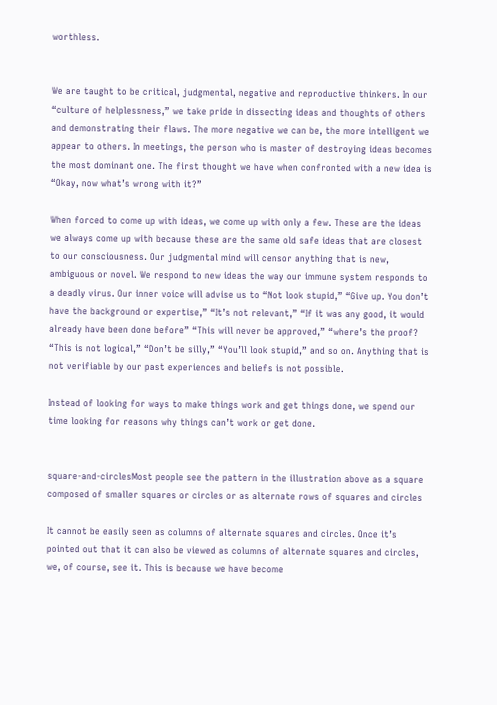worthless.


We are taught to be critical, judgmental, negative and reproductive thinkers. In our “culture of helplessness,” we take pride in dissecting ideas and thoughts of others and demonstrating their flaws. The more negative we can be, the more intelligent we appear to others. In meetings, the person who is master of destroying ideas becomes the most dominant one. The first thought we have when confronted with a new idea is “Okay, now what’s wrong with it?”

When forced to come up with ideas, we come up with only a few. These are the ideas we always come up with because these are the same old safe ideas that are closest to our consciousness. Our judgmental mind will censor anything that is new, ambiguous or novel. We respond to new ideas the way our immune system responds to a deadly virus. Our inner voice will advise us to “Not look stupid,” “Give up. You don’t have the background or expertise,” “It’s not relevant,” “If it was any good, it would already have been done before” “This will never be approved,” “where’s the proof? “This is not logical,” “Don’t be silly,” “You’ll look stupid,” and so on. Anything that is not verifiable by our past experiences and beliefs is not possible.

Instead of looking for ways to make things work and get things done, we spend our time looking for reasons why things can’t work or get done.


square-and-circlesMost people see the pattern in the illustration above as a square composed of smaller squares or circles or as alternate rows of squares and circles

It cannot be easily seen as columns of alternate squares and circles. Once it’s pointed out that it can also be viewed as columns of alternate squares and circles, we, of course, see it. This is because we have become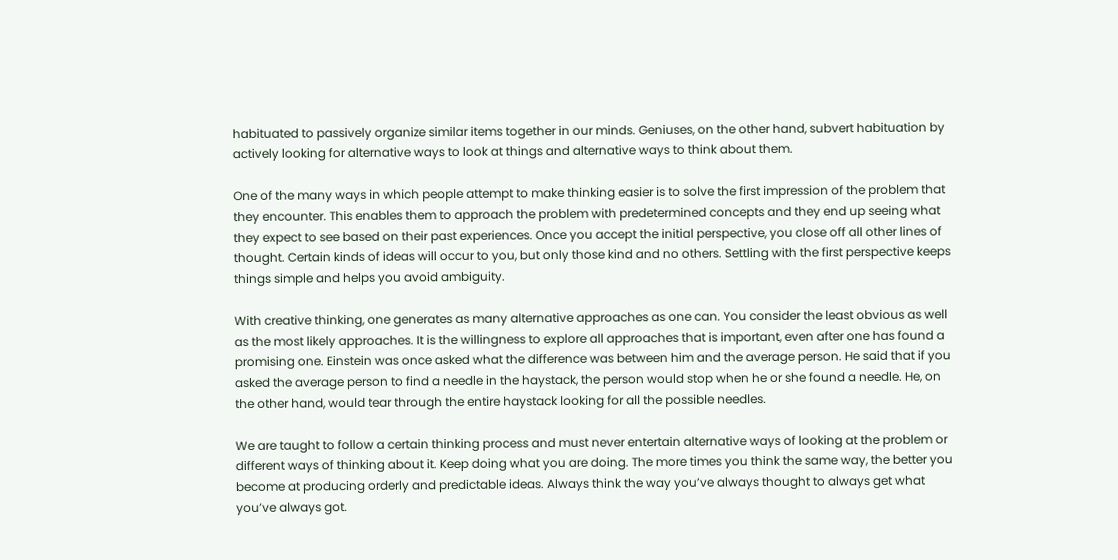habituated to passively organize similar items together in our minds. Geniuses, on the other hand, subvert habituation by actively looking for alternative ways to look at things and alternative ways to think about them.

One of the many ways in which people attempt to make thinking easier is to solve the first impression of the problem that they encounter. This enables them to approach the problem with predetermined concepts and they end up seeing what they expect to see based on their past experiences. Once you accept the initial perspective, you close off all other lines of thought. Certain kinds of ideas will occur to you, but only those kind and no others. Settling with the first perspective keeps things simple and helps you avoid ambiguity.

With creative thinking, one generates as many alternative approaches as one can. You consider the least obvious as well as the most likely approaches. It is the willingness to explore all approaches that is important, even after one has found a promising one. Einstein was once asked what the difference was between him and the average person. He said that if you asked the average person to find a needle in the haystack, the person would stop when he or she found a needle. He, on the other hand, would tear through the entire haystack looking for all the possible needles.

We are taught to follow a certain thinking process and must never entertain alternative ways of looking at the problem or different ways of thinking about it. Keep doing what you are doing. The more times you think the same way, the better you become at producing orderly and predictable ideas. Always think the way you’ve always thought to always get what you’ve always got.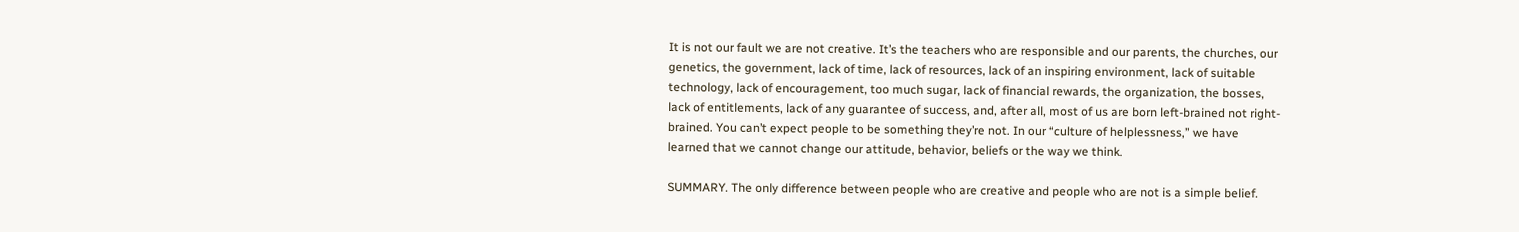It is not our fault we are not creative. It’s the teachers who are responsible and our parents, the churches, our genetics, the government, lack of time, lack of resources, lack of an inspiring environment, lack of suitable technology, lack of encouragement, too much sugar, lack of financial rewards, the organization, the bosses, lack of entitlements, lack of any guarantee of success, and, after all, most of us are born left-brained not right-brained. You can’t expect people to be something they’re not. In our “culture of helplessness,” we have learned that we cannot change our attitude, behavior, beliefs or the way we think.

SUMMARY. The only difference between people who are creative and people who are not is a simple belief.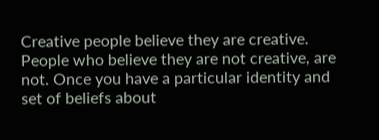Creative people believe they are creative. People who believe they are not creative, are not. Once you have a particular identity and set of beliefs about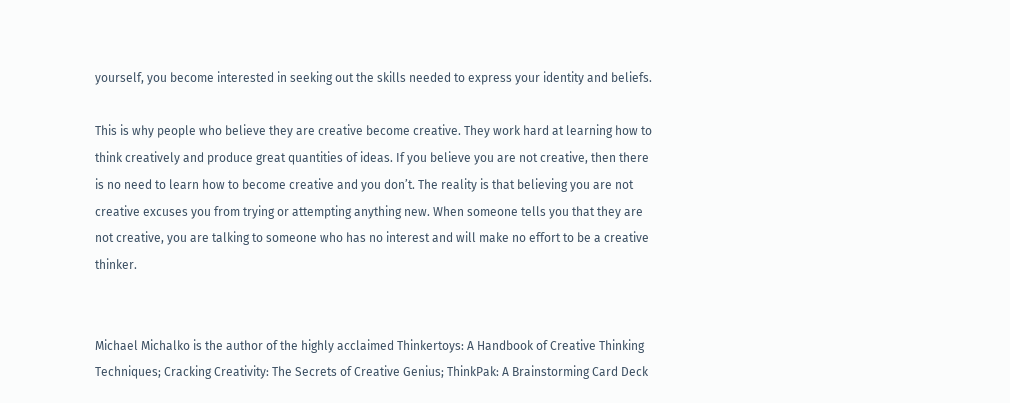yourself, you become interested in seeking out the skills needed to express your identity and beliefs.

This is why people who believe they are creative become creative. They work hard at learning how to think creatively and produce great quantities of ideas. If you believe you are not creative, then there is no need to learn how to become creative and you don’t. The reality is that believing you are not creative excuses you from trying or attempting anything new. When someone tells you that they are not creative, you are talking to someone who has no interest and will make no effort to be a creative thinker.


Michael Michalko is the author of the highly acclaimed Thinkertoys: A Handbook of Creative Thinking Techniques; Cracking Creativity: The Secrets of Creative Genius; ThinkPak: A Brainstorming Card Deck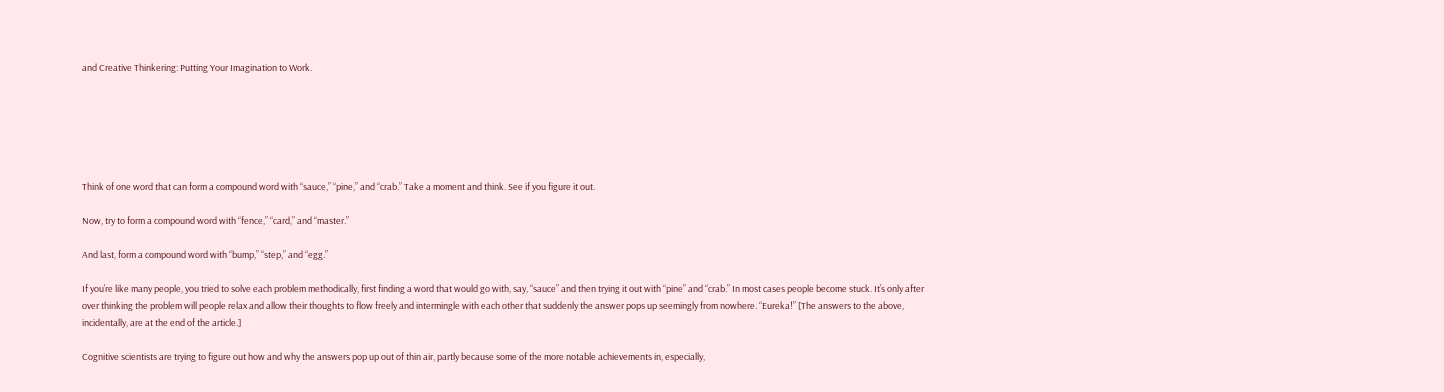and Creative Thinkering: Putting Your Imagination to Work.






Think of one word that can form a compound word with “sauce,” “pine,” and “crab.” Take a moment and think. See if you figure it out.

Now, try to form a compound word with “fence,” “card,” and “master.”

And last, form a compound word with “bump,” “step,” and “egg.”

If you’re like many people, you tried to solve each problem methodically, first finding a word that would go with, say, “sauce” and then trying it out with “pine” and “crab.” In most cases people become stuck. It’s only after over thinking the problem will people relax and allow their thoughts to flow freely and intermingle with each other that suddenly the answer pops up seemingly from nowhere. “Eureka!” [The answers to the above, incidentally, are at the end of the article.]

Cognitive scientists are trying to figure out how and why the answers pop up out of thin air, partly because some of the more notable achievements in, especially,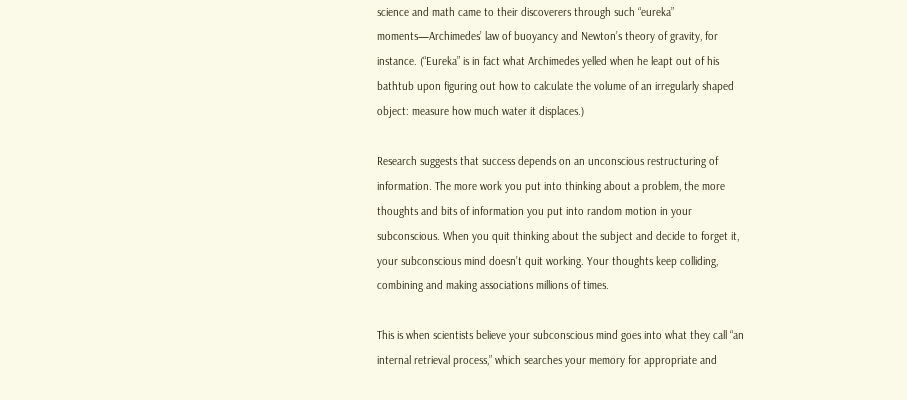science and math came to their discoverers through such “eureka” moments—Archimedes’ law of buoyancy and Newton’s theory of gravity, for instance. (“Eureka” is in fact what Archimedes yelled when he leapt out of his bathtub upon figuring out how to calculate the volume of an irregularly shaped object: measure how much water it displaces.)

Research suggests that success depends on an unconscious restructuring of information. The more work you put into thinking about a problem, the more thoughts and bits of information you put into random motion in your subconscious. When you quit thinking about the subject and decide to forget it, your subconscious mind doesn’t quit working. Your thoughts keep colliding, combining and making associations millions of times.

This is when scientists believe your subconscious mind goes into what they call “an internal retrieval process,” which searches your memory for appropriate and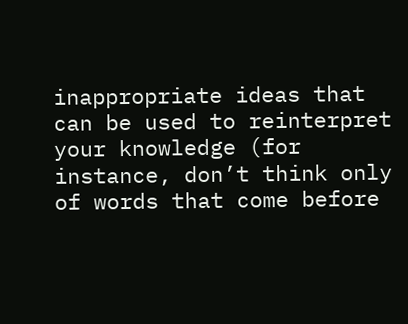inappropriate ideas that can be used to reinterpret your knowledge (for instance, don’t think only of words that come before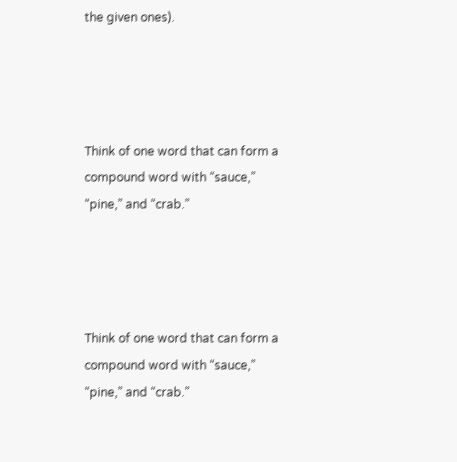the given ones).




Think of one word that can form a compound word with “sauce,” “pine,” and “crab.”




Think of one word that can form a compound word with “sauce,” “pine,” and “crab.”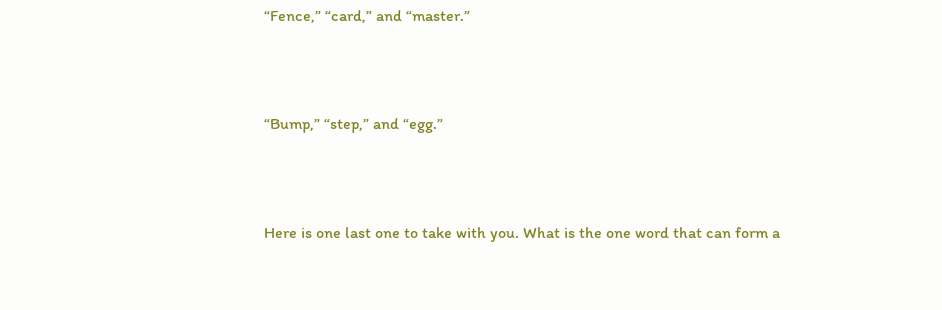“Fence,” “card,” and “master.”



“Bump,” “step,” and “egg.”



Here is one last one to take with you. What is the one word that can form a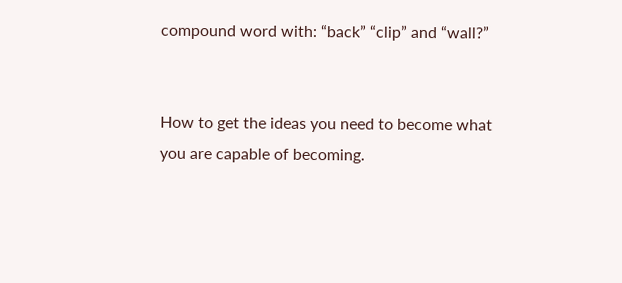compound word with: “back” “clip” and “wall?”


How to get the ideas you need to become what you are capable of becoming.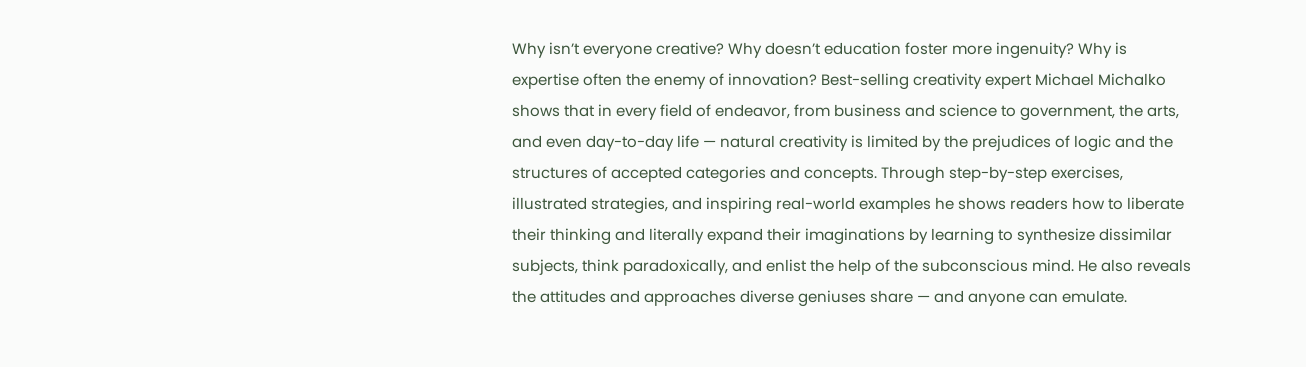Why isn’t everyone creative? Why doesn’t education foster more ingenuity? Why is expertise often the enemy of innovation? Best-selling creativity expert Michael Michalko shows that in every field of endeavor, from business and science to government, the arts, and even day-to-day life — natural creativity is limited by the prejudices of logic and the structures of accepted categories and concepts. Through step-by-step exercises, illustrated strategies, and inspiring real-world examples he shows readers how to liberate their thinking and literally expand their imaginations by learning to synthesize dissimilar subjects, think paradoxically, and enlist the help of the subconscious mind. He also reveals the attitudes and approaches diverse geniuses share — and anyone can emulate.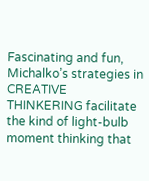Fascinating and fun, Michalko’s strategies in CREATIVE THINKERING facilitate the kind of light-bulb moment thinking that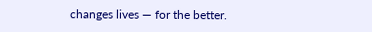changes lives — for the better.